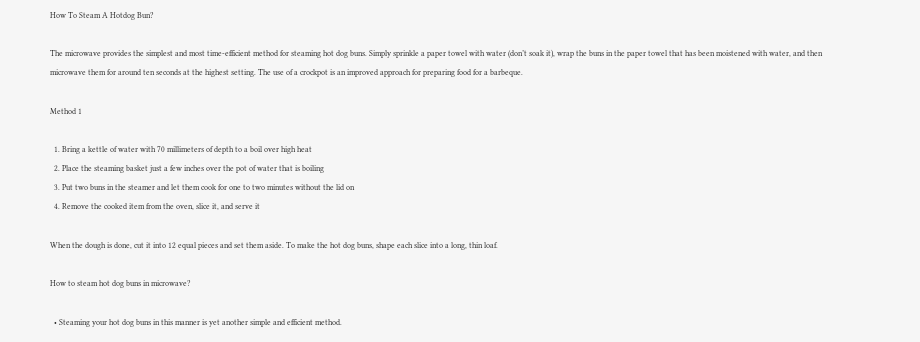How To Steam A Hotdog Bun?

The microwave provides the simplest and most time-efficient method for steaming hot dog buns. Simply sprinkle a paper towel with water (don’t soak it), wrap the buns in the paper towel that has been moistened with water, and then microwave them for around ten seconds at the highest setting. The use of a crockpot is an improved approach for preparing food for a barbeque.

Method 1

  1. Bring a kettle of water with 70 millimeters of depth to a boil over high heat
  2. Place the steaming basket just a few inches over the pot of water that is boiling
  3. Put two buns in the steamer and let them cook for one to two minutes without the lid on
  4. Remove the cooked item from the oven, slice it, and serve it

When the dough is done, cut it into 12 equal pieces and set them aside. To make the hot dog buns, shape each slice into a long, thin loaf.

How to steam hot dog buns in microwave?

  • Steaming your hot dog buns in this manner is yet another simple and efficient method.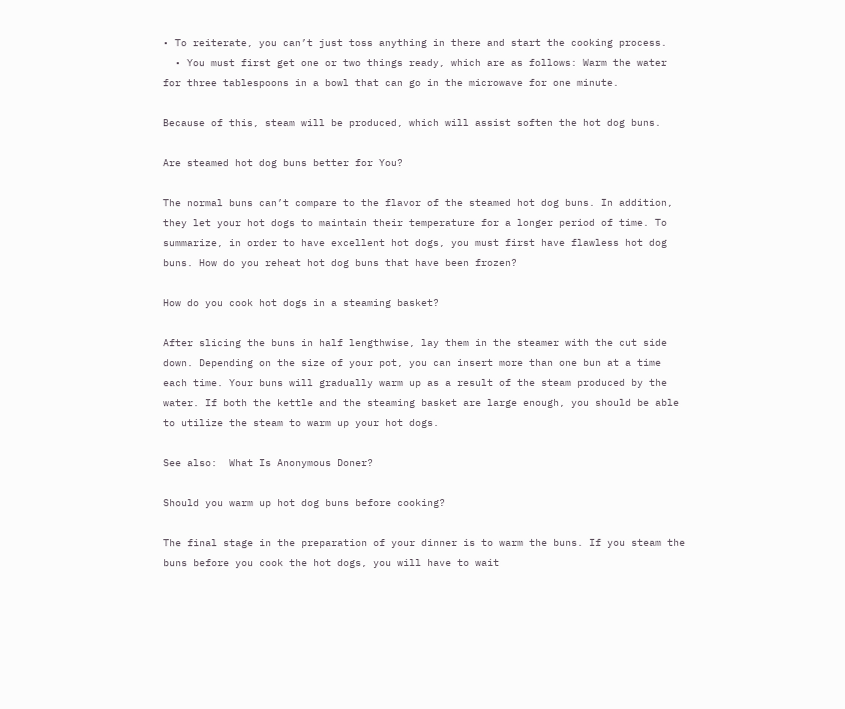• To reiterate, you can’t just toss anything in there and start the cooking process.
  • You must first get one or two things ready, which are as follows: Warm the water for three tablespoons in a bowl that can go in the microwave for one minute.

Because of this, steam will be produced, which will assist soften the hot dog buns.

Are steamed hot dog buns better for You?

The normal buns can’t compare to the flavor of the steamed hot dog buns. In addition, they let your hot dogs to maintain their temperature for a longer period of time. To summarize, in order to have excellent hot dogs, you must first have flawless hot dog buns. How do you reheat hot dog buns that have been frozen?

How do you cook hot dogs in a steaming basket?

After slicing the buns in half lengthwise, lay them in the steamer with the cut side down. Depending on the size of your pot, you can insert more than one bun at a time each time. Your buns will gradually warm up as a result of the steam produced by the water. If both the kettle and the steaming basket are large enough, you should be able to utilize the steam to warm up your hot dogs.

See also:  What Is Anonymous Doner?

Should you warm up hot dog buns before cooking?

The final stage in the preparation of your dinner is to warm the buns. If you steam the buns before you cook the hot dogs, you will have to wait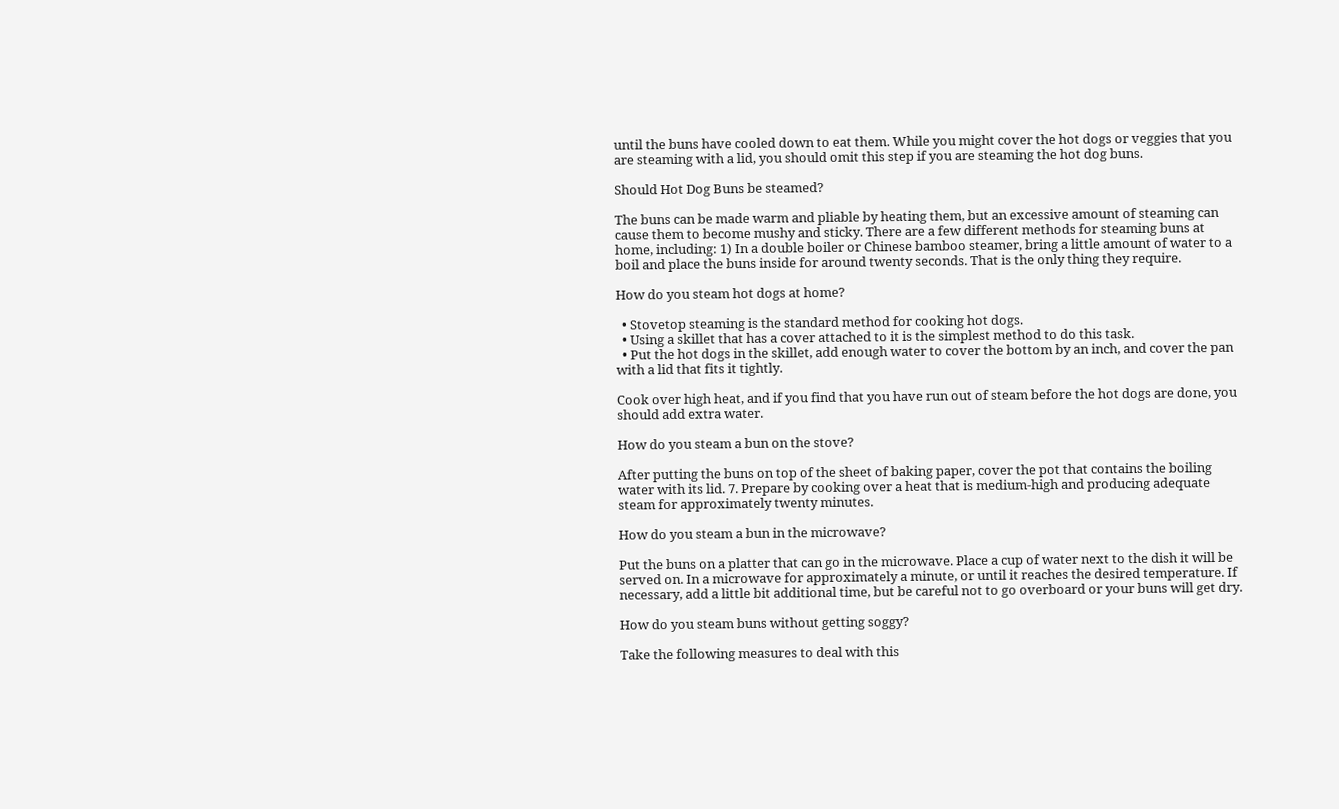until the buns have cooled down to eat them. While you might cover the hot dogs or veggies that you are steaming with a lid, you should omit this step if you are steaming the hot dog buns.

Should Hot Dog Buns be steamed?

The buns can be made warm and pliable by heating them, but an excessive amount of steaming can cause them to become mushy and sticky. There are a few different methods for steaming buns at home, including: 1) In a double boiler or Chinese bamboo steamer, bring a little amount of water to a boil and place the buns inside for around twenty seconds. That is the only thing they require.

How do you steam hot dogs at home?

  • Stovetop steaming is the standard method for cooking hot dogs.
  • Using a skillet that has a cover attached to it is the simplest method to do this task.
  • Put the hot dogs in the skillet, add enough water to cover the bottom by an inch, and cover the pan with a lid that fits it tightly.

Cook over high heat, and if you find that you have run out of steam before the hot dogs are done, you should add extra water.

How do you steam a bun on the stove?

After putting the buns on top of the sheet of baking paper, cover the pot that contains the boiling water with its lid. 7. Prepare by cooking over a heat that is medium-high and producing adequate steam for approximately twenty minutes.

How do you steam a bun in the microwave?

Put the buns on a platter that can go in the microwave. Place a cup of water next to the dish it will be served on. In a microwave for approximately a minute, or until it reaches the desired temperature. If necessary, add a little bit additional time, but be careful not to go overboard or your buns will get dry.

How do you steam buns without getting soggy?

Take the following measures to deal with this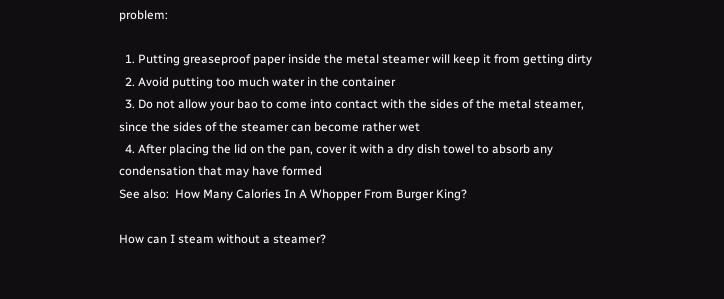problem:

  1. Putting greaseproof paper inside the metal steamer will keep it from getting dirty
  2. Avoid putting too much water in the container
  3. Do not allow your bao to come into contact with the sides of the metal steamer, since the sides of the steamer can become rather wet
  4. After placing the lid on the pan, cover it with a dry dish towel to absorb any condensation that may have formed
See also:  How Many Calories In A Whopper From Burger King?

How can I steam without a steamer?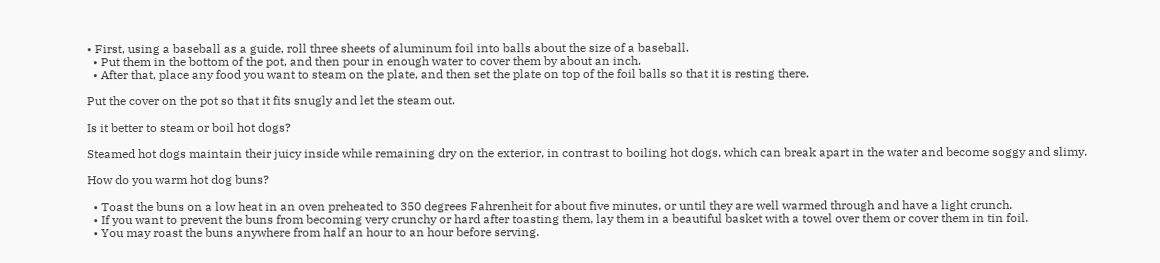• First, using a baseball as a guide, roll three sheets of aluminum foil into balls about the size of a baseball.
  • Put them in the bottom of the pot, and then pour in enough water to cover them by about an inch.
  • After that, place any food you want to steam on the plate, and then set the plate on top of the foil balls so that it is resting there.

Put the cover on the pot so that it fits snugly and let the steam out.

Is it better to steam or boil hot dogs?

Steamed hot dogs maintain their juicy inside while remaining dry on the exterior, in contrast to boiling hot dogs, which can break apart in the water and become soggy and slimy.

How do you warm hot dog buns?

  • Toast the buns on a low heat in an oven preheated to 350 degrees Fahrenheit for about five minutes, or until they are well warmed through and have a light crunch.
  • If you want to prevent the buns from becoming very crunchy or hard after toasting them, lay them in a beautiful basket with a towel over them or cover them in tin foil.
  • You may roast the buns anywhere from half an hour to an hour before serving.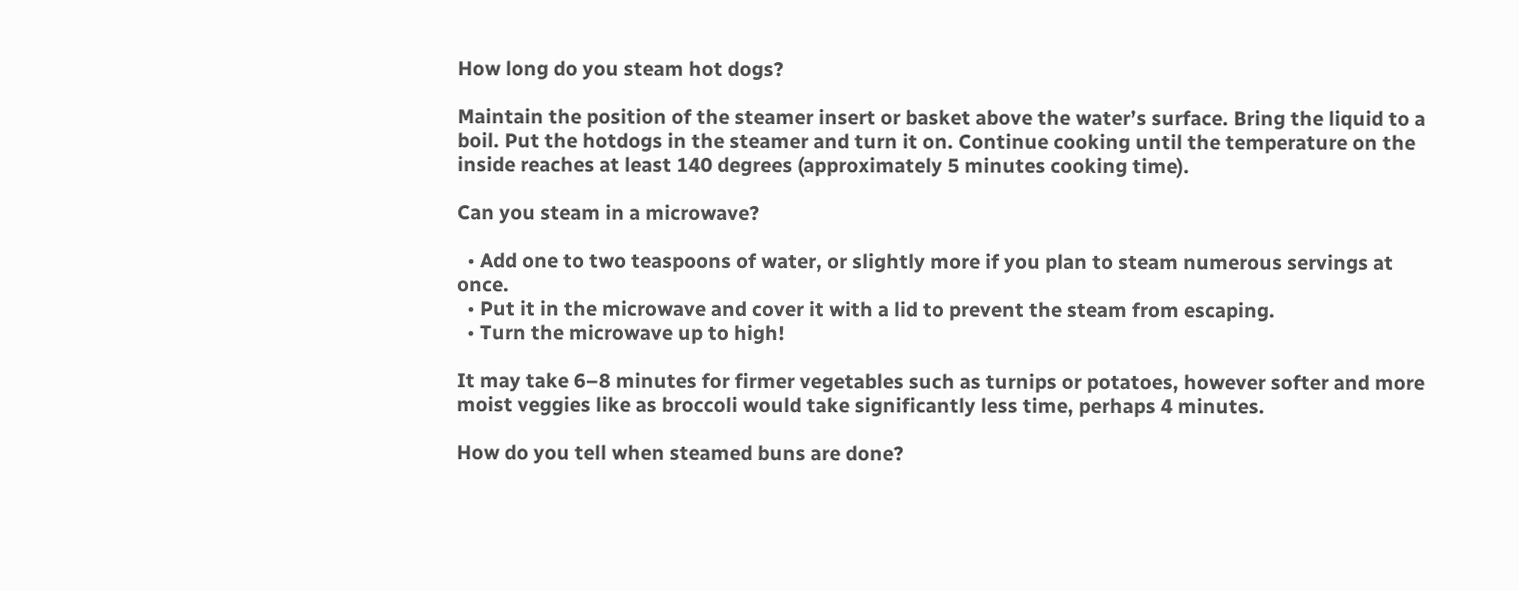How long do you steam hot dogs?

Maintain the position of the steamer insert or basket above the water’s surface. Bring the liquid to a boil. Put the hotdogs in the steamer and turn it on. Continue cooking until the temperature on the inside reaches at least 140 degrees (approximately 5 minutes cooking time).

Can you steam in a microwave?

  • Add one to two teaspoons of water, or slightly more if you plan to steam numerous servings at once.
  • Put it in the microwave and cover it with a lid to prevent the steam from escaping.
  • Turn the microwave up to high!

It may take 6–8 minutes for firmer vegetables such as turnips or potatoes, however softer and more moist veggies like as broccoli would take significantly less time, perhaps 4 minutes.

How do you tell when steamed buns are done?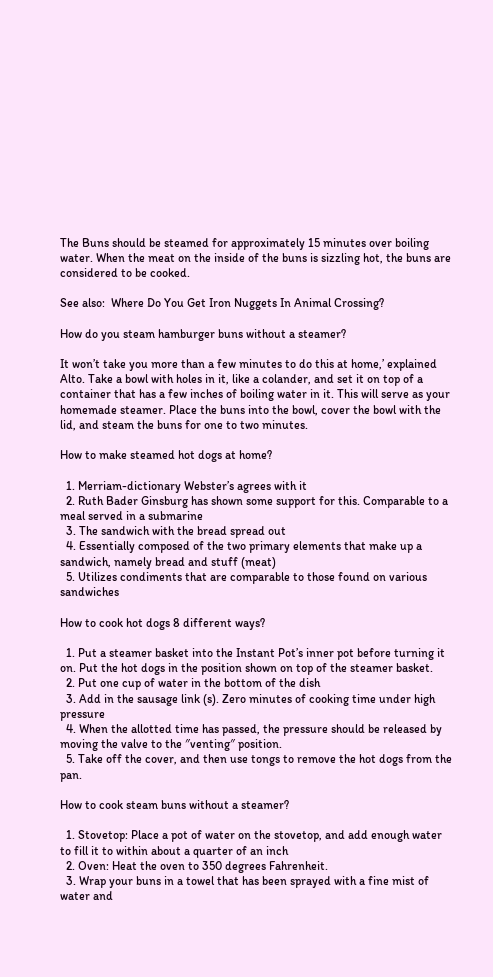The Buns should be steamed for approximately 15 minutes over boiling water. When the meat on the inside of the buns is sizzling hot, the buns are considered to be cooked.

See also:  Where Do You Get Iron Nuggets In Animal Crossing?

How do you steam hamburger buns without a steamer?

It won’t take you more than a few minutes to do this at home,’ explained Alto. Take a bowl with holes in it, like a colander, and set it on top of a container that has a few inches of boiling water in it. This will serve as your homemade steamer. Place the buns into the bowl, cover the bowl with the lid, and steam the buns for one to two minutes.

How to make steamed hot dogs at home?

  1. Merriam-dictionary Webster’s agrees with it
  2. Ruth Bader Ginsburg has shown some support for this. Comparable to a meal served in a submarine
  3. The sandwich with the bread spread out
  4. Essentially composed of the two primary elements that make up a sandwich, namely bread and stuff (meat)
  5. Utilizes condiments that are comparable to those found on various sandwiches

How to cook hot dogs 8 different ways?

  1. Put a steamer basket into the Instant Pot’s inner pot before turning it on. Put the hot dogs in the position shown on top of the steamer basket.
  2. Put one cup of water in the bottom of the dish
  3. Add in the sausage link (s). Zero minutes of cooking time under high pressure
  4. When the allotted time has passed, the pressure should be released by moving the valve to the ″venting″ position.
  5. Take off the cover, and then use tongs to remove the hot dogs from the pan.

How to cook steam buns without a steamer?

  1. Stovetop: Place a pot of water on the stovetop, and add enough water to fill it to within about a quarter of an inch
  2. Oven: Heat the oven to 350 degrees Fahrenheit.
  3. Wrap your buns in a towel that has been sprayed with a fine mist of water and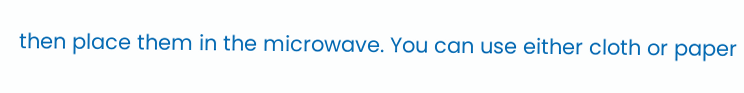then place them in the microwave. You can use either cloth or paper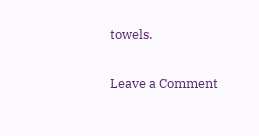towels.

Leave a Comment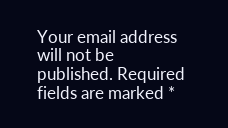Your email address will not be published. Required fields are marked *